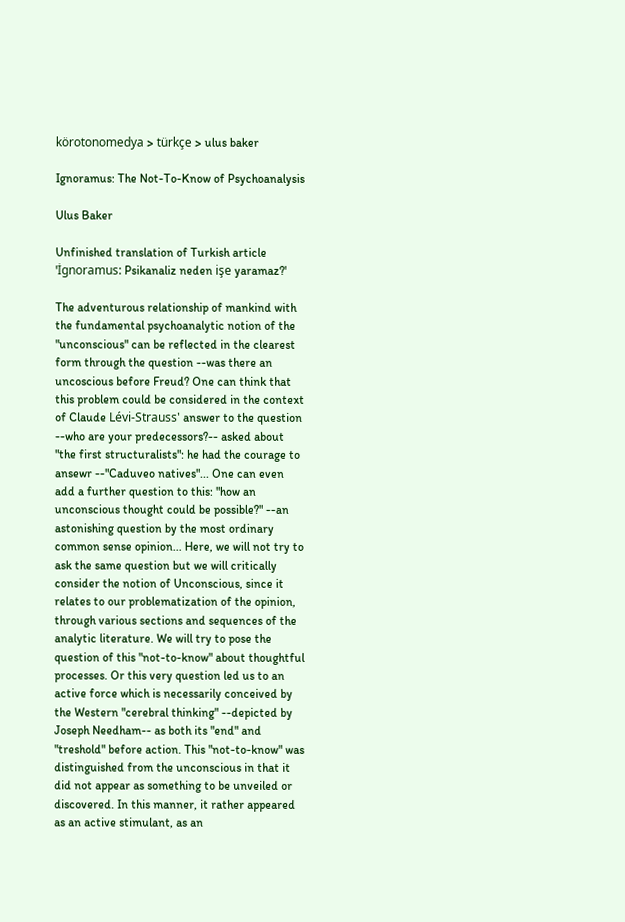körotonomedya > türkçe > ulus baker

Ignoramus: The Not-To-Know of Psychoanalysis

Ulus Baker

Unfinished translation of Turkish article 'İgnoramus: Psikanaliz neden işe yaramaz?'

The adventurous relationship of mankind with the fundamental psychoanalytic notion of the "unconscious" can be reflected in the clearest form through the question --was there an uncoscious before Freud? One can think that this problem could be considered in the context of Claude Lévi-Strauss' answer to the question --who are your predecessors?-- asked about "the first structuralists": he had the courage to ansewr --"Caduveo natives"... One can even add a further question to this: "how an unconscious thought could be possible?" --an astonishing question by the most ordinary common sense opinion... Here, we will not try to ask the same question but we will critically consider the notion of Unconscious, since it relates to our problematization of the opinion, through various sections and sequences of the analytic literature. We will try to pose the question of this "not-to-know" about thoughtful processes. Or this very question led us to an active force which is necessarily conceived by the Western "cerebral thinking" --depicted by Joseph Needham-- as both its "end" and "treshold" before action. This "not-to-know" was distinguished from the unconscious in that it did not appear as something to be unveiled or discovered. In this manner, it rather appeared as an active stimulant, as an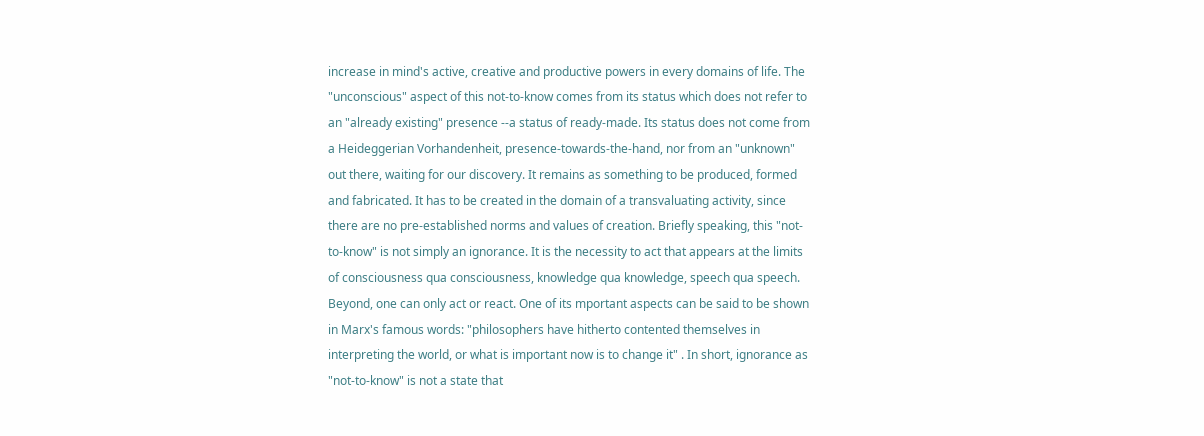increase in mind's active, creative and productive powers in every domains of life. The "unconscious" aspect of this not-to-know comes from its status which does not refer to an "already existing" presence --a status of ready-made. Its status does not come from a Heideggerian Vorhandenheit, presence-towards-the-hand, nor from an "unknown" out there, waiting for our discovery. It remains as something to be produced, formed and fabricated. It has to be created in the domain of a transvaluating activity, since there are no pre-established norms and values of creation. Briefly speaking, this "not-to-know" is not simply an ignorance. It is the necessity to act that appears at the limits of consciousness qua consciousness, knowledge qua knowledge, speech qua speech. Beyond, one can only act or react. One of its mportant aspects can be said to be shown in Marx's famous words: "philosophers have hitherto contented themselves in interpreting the world, or what is important now is to change it" . In short, ignorance as "not-to-know" is not a state that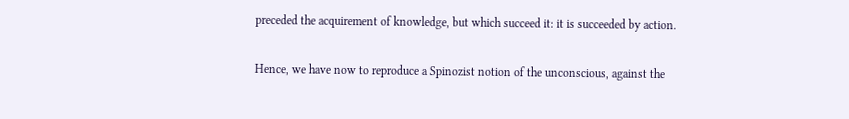preceded the acquirement of knowledge, but which succeed it: it is succeeded by action.

Hence, we have now to reproduce a Spinozist notion of the unconscious, against the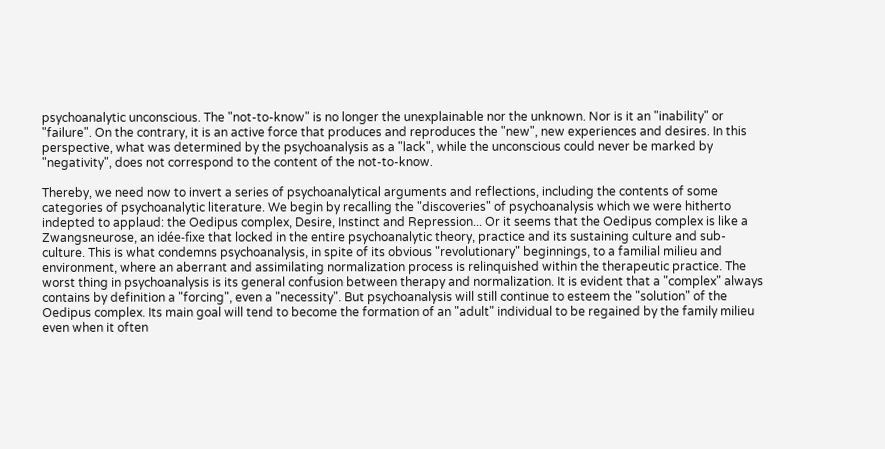psychoanalytic unconscious. The "not-to-know" is no longer the unexplainable nor the unknown. Nor is it an "inability" or "failure". On the contrary, it is an active force that produces and reproduces the "new", new experiences and desires. In this perspective, what was determined by the psychoanalysis as a "lack", while the unconscious could never be marked by "negativity", does not correspond to the content of the not-to-know.

Thereby, we need now to invert a series of psychoanalytical arguments and reflections, including the contents of some categories of psychoanalytic literature. We begin by recalling the "discoveries" of psychoanalysis which we were hitherto indepted to applaud: the Oedipus complex, Desire, Instinct and Repression... Or it seems that the Oedipus complex is like a Zwangsneurose, an idée-fixe that locked in the entire psychoanalytic theory, practice and its sustaining culture and sub-culture. This is what condemns psychoanalysis, in spite of its obvious "revolutionary" beginnings, to a familial milieu and environment, where an aberrant and assimilating normalization process is relinquished within the therapeutic practice. The worst thing in psychoanalysis is its general confusion between therapy and normalization. It is evident that a "complex" always contains by definition a "forcing", even a "necessity". But psychoanalysis will still continue to esteem the "solution" of the Oedipus complex. Its main goal will tend to become the formation of an "adult" individual to be regained by the family milieu even when it often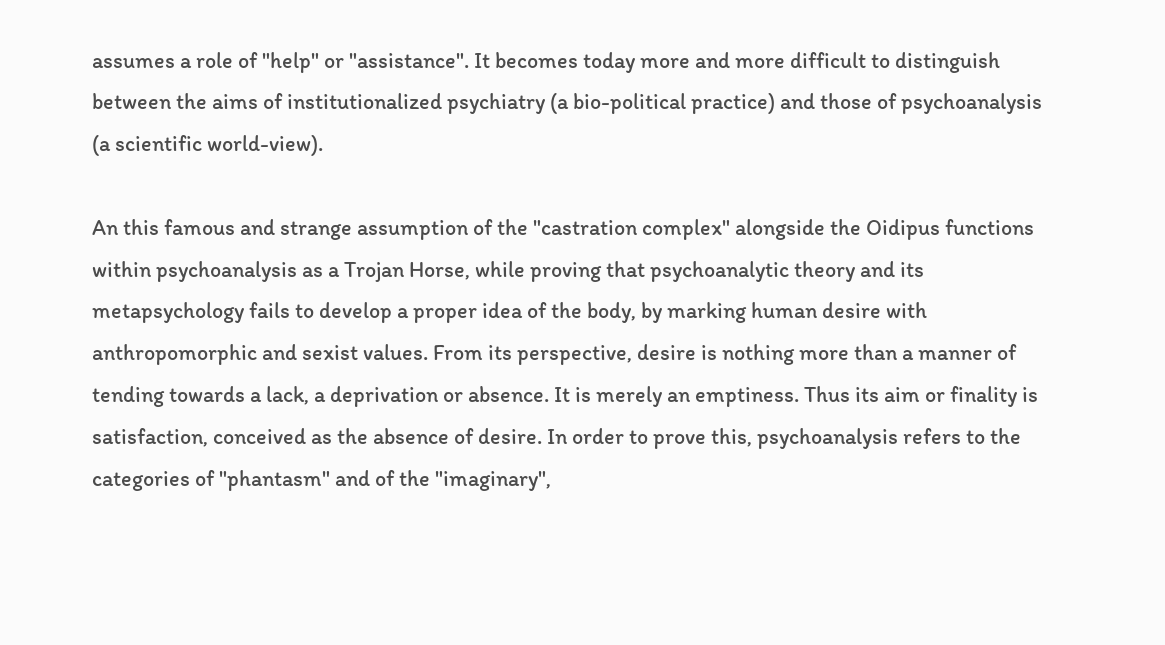assumes a role of "help" or "assistance". It becomes today more and more difficult to distinguish between the aims of institutionalized psychiatry (a bio-political practice) and those of psychoanalysis (a scientific world-view).

An this famous and strange assumption of the "castration complex" alongside the Oidipus functions within psychoanalysis as a Trojan Horse, while proving that psychoanalytic theory and its metapsychology fails to develop a proper idea of the body, by marking human desire with anthropomorphic and sexist values. From its perspective, desire is nothing more than a manner of tending towards a lack, a deprivation or absence. It is merely an emptiness. Thus its aim or finality is satisfaction, conceived as the absence of desire. In order to prove this, psychoanalysis refers to the categories of "phantasm" and of the "imaginary",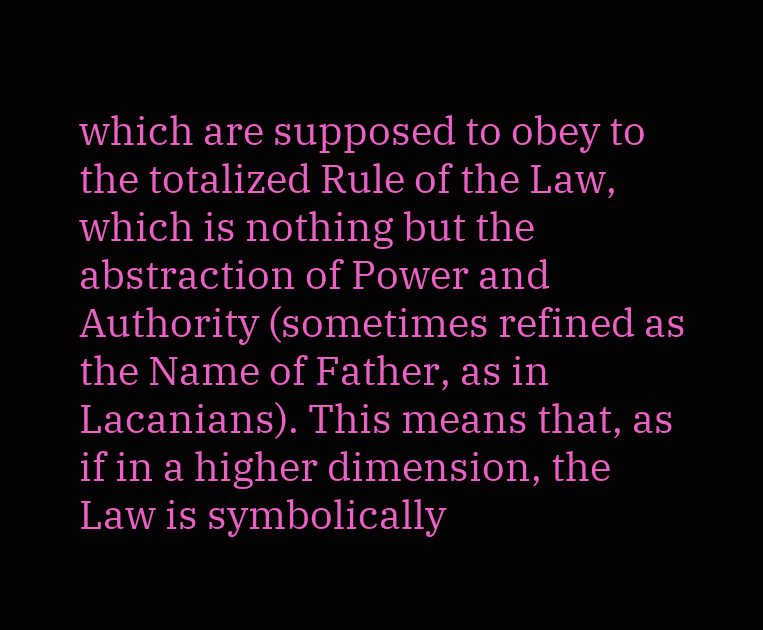which are supposed to obey to the totalized Rule of the Law, which is nothing but the abstraction of Power and Authority (sometimes refined as the Name of Father, as in Lacanians). This means that, as if in a higher dimension, the Law is symbolically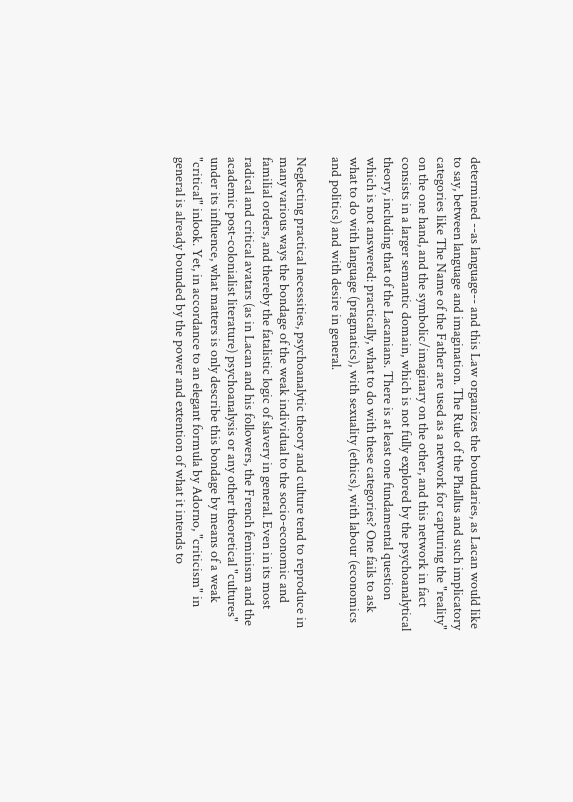determined --as language-- and this Law organizes the boundaries, as Lacan would like to say, between language and imagination. The Rule of the Phallus and such implicatory categories like The Name of the Father are used as a network for capturing the "reality" on the one hand, and the symbolic/imaginary on the other, and this network in fact consists in a larger semantic domain, which is not fully explored by the psychoanalytical theory, including that of the Lacanians. There is at least one fundamental question which is not answered: practically, what to do with these categories? One fails to ask what to do with language (pragmatics), with sexuality (ethics), with labour (economics and politics) and with desire in general.

Neglecting practical necessities, psychoanalytic theory and culture tend to reproduce in many various ways the bondage of the weak individual to the socio-economic and familial orders, and thereby the fatalistic logic of slavery in general. Even in its most radical and critical avatars (as in Lacan and his followers, the French feminism and the academic post-colonialist literature) psychoanalysis or any other theoretical "cultures" under its influence, what matters is only describe this bondage by means of a weak "critical" inlook. Yet, in accordance to an elegant formula by Adorno, "criticism" in general is already bounded by the power and extention of what it intends to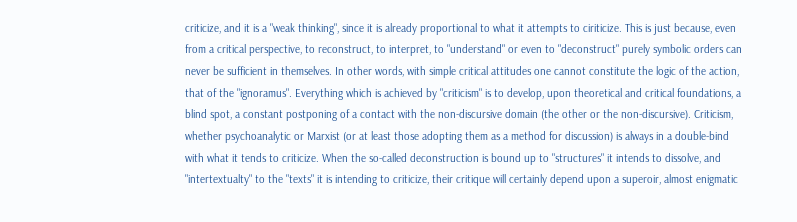criticize, and it is a "weak thinking", since it is already proportional to what it attempts to ciriticize. This is just because, even from a critical perspective, to reconstruct, to interpret, to "understand" or even to "deconstruct" purely symbolic orders can never be sufficient in themselves. In other words, with simple critical attitudes one cannot constitute the logic of the action, that of the "ignoramus". Everything which is achieved by "criticism" is to develop, upon theoretical and critical foundations, a blind spot, a constant postponing of a contact with the non-discursive domain (the other or the non-discursive). Criticism, whether psychoanalytic or Marxist (or at least those adopting them as a method for discussion) is always in a double-bind with what it tends to criticize. When the so-called deconstruction is bound up to "structures" it intends to dissolve, and "intertextualty" to the "texts" it is intending to criticize, their critique will certainly depend upon a superoir, almost enigmatic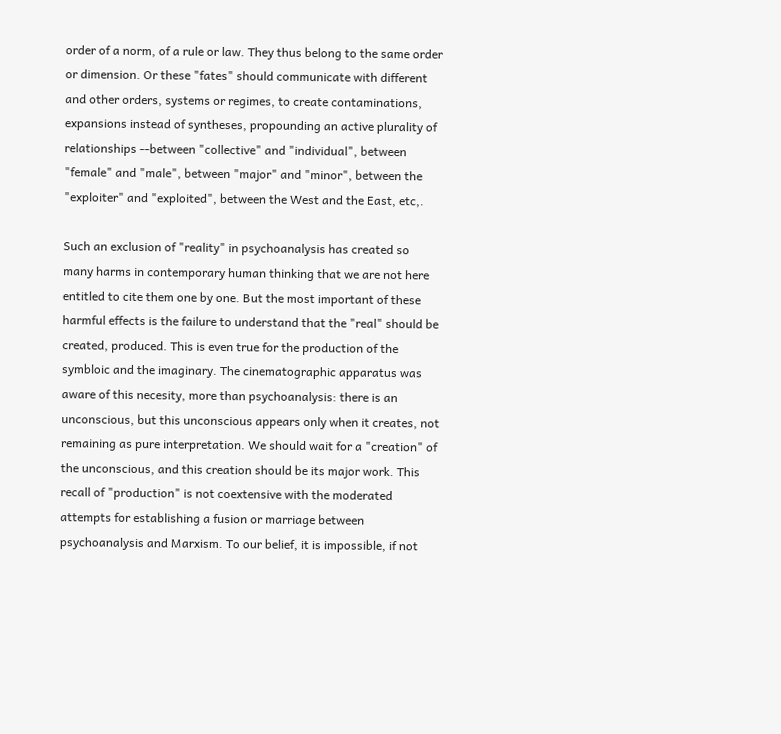order of a norm, of a rule or law. They thus belong to the same order or dimension. Or these "fates" should communicate with different and other orders, systems or regimes, to create contaminations, expansions instead of syntheses, propounding an active plurality of relationships --between "collective" and "individual", between "female" and "male", between "major" and "minor", between the "exploiter" and "exploited", between the West and the East, etc,.

Such an exclusion of "reality" in psychoanalysis has created so many harms in contemporary human thinking that we are not here entitled to cite them one by one. But the most important of these harmful effects is the failure to understand that the "real" should be created, produced. This is even true for the production of the symbloic and the imaginary. The cinematographic apparatus was aware of this necesity, more than psychoanalysis: there is an unconscious, but this unconscious appears only when it creates, not remaining as pure interpretation. We should wait for a "creation" of the unconscious, and this creation should be its major work. This recall of "production" is not coextensive with the moderated attempts for establishing a fusion or marriage between psychoanalysis and Marxism. To our belief, it is impossible, if not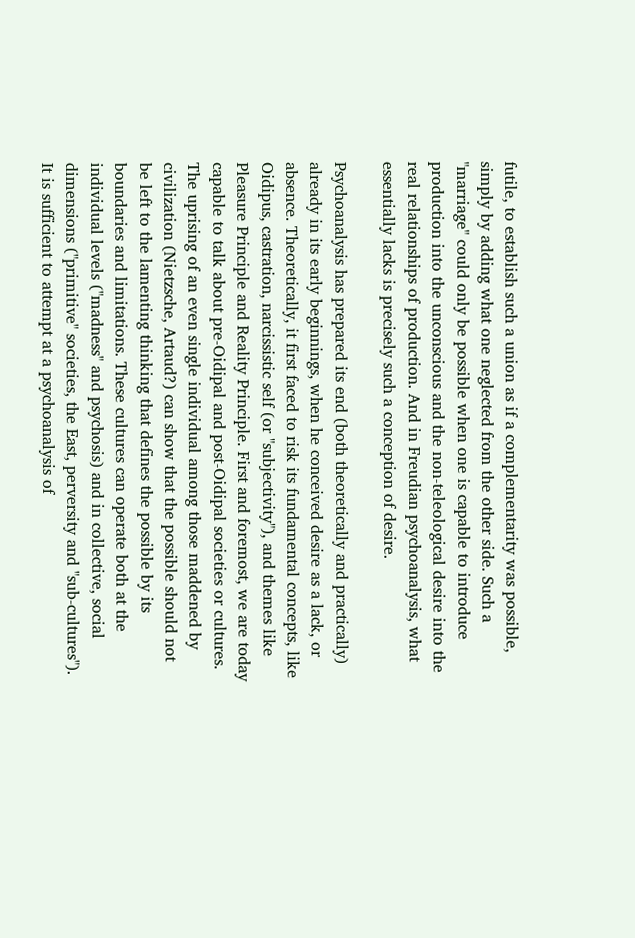futile, to establish such a union as if a complementarity was possible, simply by adding what one neglected from the other side. Such a "marriage" could only be possible when one is capable to introduce production into the unconscious and the non-teleological desire into the real relationships of production. And in Freudian psychoanalysis, what essentially lacks is precisely such a conception of desire.

Psychoanalysis has prepared its end (both theoretically and practically) already in its early beginnings, when he conceived desire as a lack, or absence. Theoretically, it first faced to risk its fundamental concepts, like Oidipus, castration, narcissistic self (or "subjectivity"), and themes like Pleasure Principle and Reality Principle. First and foremost, we are today capable to talk about pre-Oidipal and post-Oidipal societies or cultures. The uprising of an even single individual among those maddened by civilization (Nietzsche, Artaud?) can show that the possible should not be left to the lamenting thinking that defines the possible by its boundaries and limitations. These cultures can operate both at the individual levels ("madness" and psychosis) and in collective, social dimensions ("primitive" societies, the East, perversity and "sub-cultures"). It is sufficient to attempt at a psychoanalysis of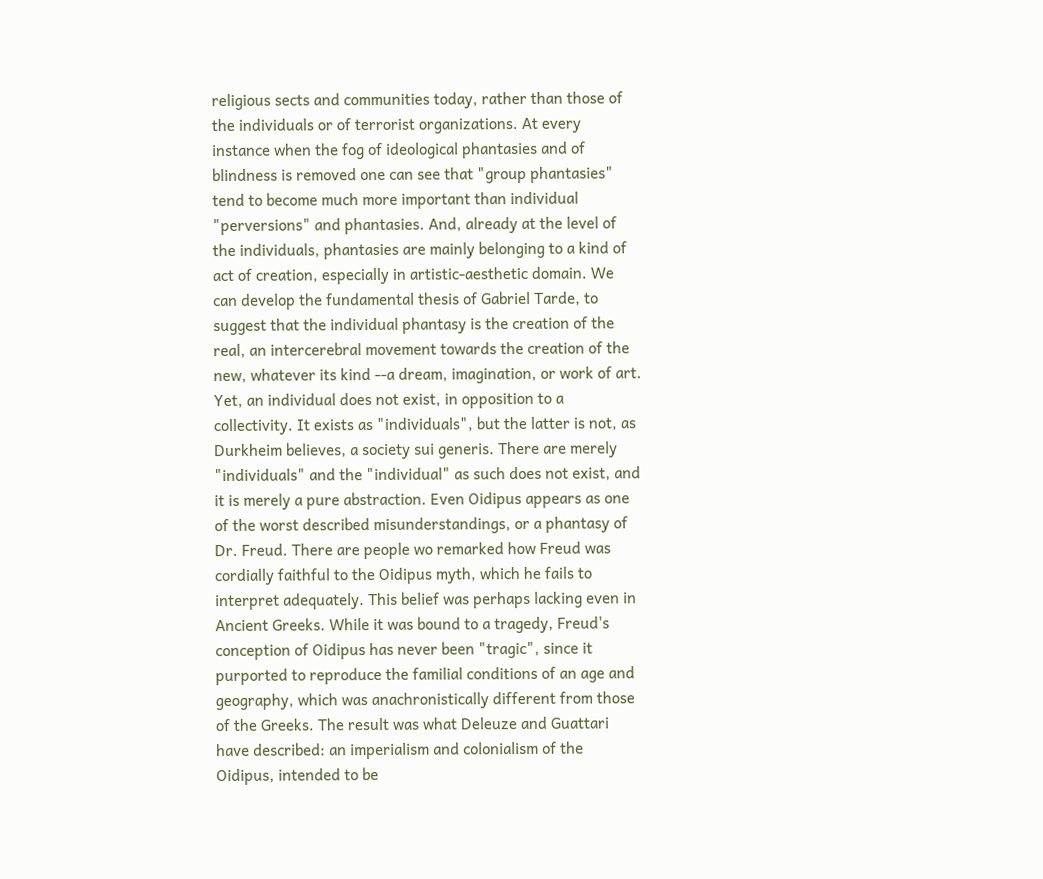religious sects and communities today, rather than those of the individuals or of terrorist organizations. At every instance when the fog of ideological phantasies and of blindness is removed one can see that "group phantasies" tend to become much more important than individual "perversions" and phantasies. And, already at the level of the individuals, phantasies are mainly belonging to a kind of act of creation, especially in artistic-aesthetic domain. We can develop the fundamental thesis of Gabriel Tarde, to suggest that the individual phantasy is the creation of the real, an intercerebral movement towards the creation of the new, whatever its kind --a dream, imagination, or work of art. Yet, an individual does not exist, in opposition to a collectivity. It exists as "individuals", but the latter is not, as Durkheim believes, a society sui generis. There are merely "individuals" and the "individual" as such does not exist, and it is merely a pure abstraction. Even Oidipus appears as one of the worst described misunderstandings, or a phantasy of Dr. Freud. There are people wo remarked how Freud was cordially faithful to the Oidipus myth, which he fails to interpret adequately. This belief was perhaps lacking even in Ancient Greeks. While it was bound to a tragedy, Freud's conception of Oidipus has never been "tragic", since it purported to reproduce the familial conditions of an age and geography, which was anachronistically different from those of the Greeks. The result was what Deleuze and Guattari have described: an imperialism and colonialism of the Oidipus, intended to be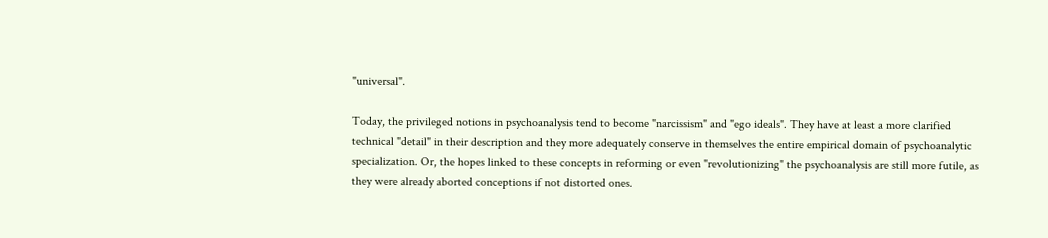"universal".

Today, the privileged notions in psychoanalysis tend to become "narcissism" and "ego ideals". They have at least a more clarified technical "detail" in their description and they more adequately conserve in themselves the entire empirical domain of psychoanalytic specialization. Or, the hopes linked to these concepts in reforming or even "revolutionizing" the psychoanalysis are still more futile, as they were already aborted conceptions if not distorted ones.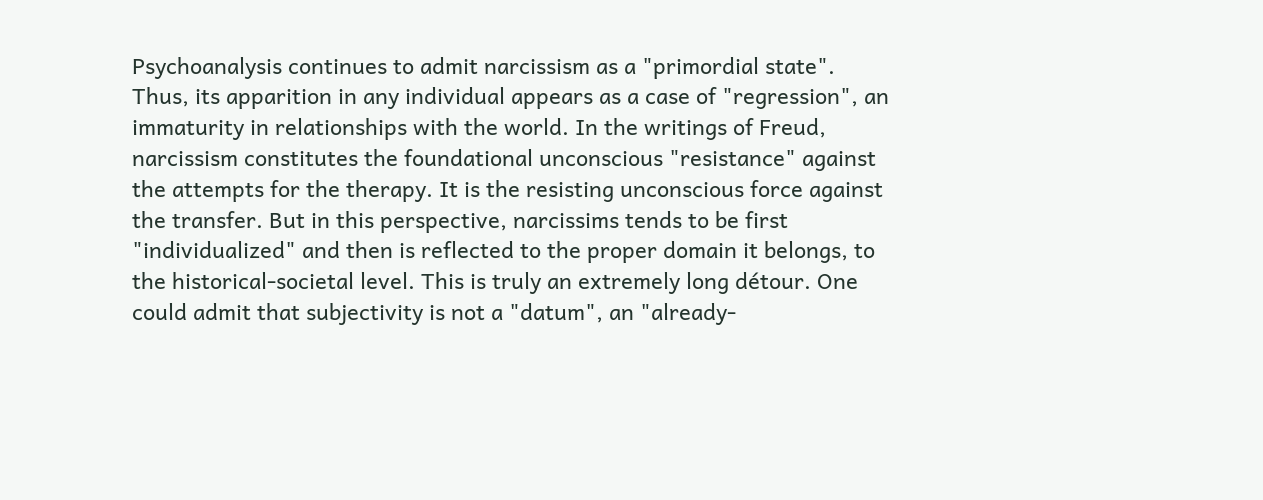Psychoanalysis continues to admit narcissism as a "primordial state". Thus, its apparition in any individual appears as a case of "regression", an immaturity in relationships with the world. In the writings of Freud, narcissism constitutes the foundational unconscious "resistance" against the attempts for the therapy. It is the resisting unconscious force against the transfer. But in this perspective, narcissims tends to be first "individualized" and then is reflected to the proper domain it belongs, to the historical-societal level. This is truly an extremely long détour. One could admit that subjectivity is not a "datum", an "already-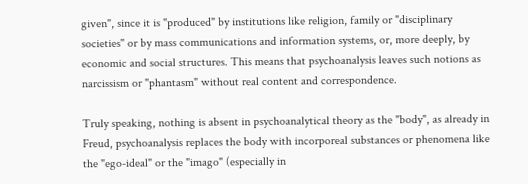given", since it is "produced" by institutions like religion, family or "disciplinary societies" or by mass communications and information systems, or, more deeply, by economic and social structures. This means that psychoanalysis leaves such notions as narcissism or "phantasm" without real content and correspondence.

Truly speaking, nothing is absent in psychoanalytical theory as the "body", as already in Freud, psychoanalysis replaces the body with incorporeal substances or phenomena like the "ego-ideal" or the "imago" (especially in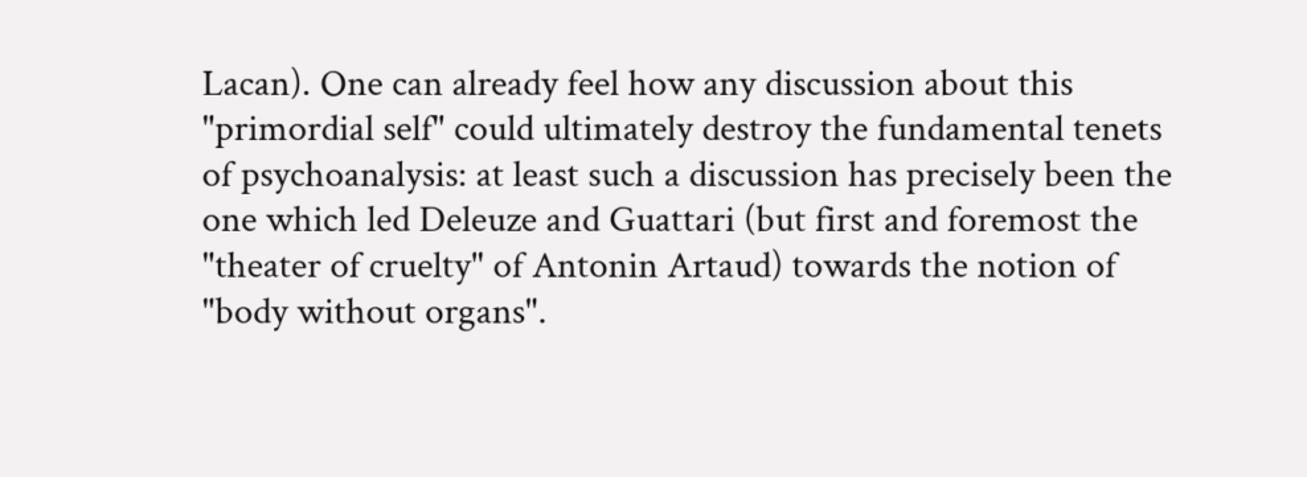Lacan). One can already feel how any discussion about this "primordial self" could ultimately destroy the fundamental tenets of psychoanalysis: at least such a discussion has precisely been the one which led Deleuze and Guattari (but first and foremost the "theater of cruelty" of Antonin Artaud) towards the notion of "body without organs".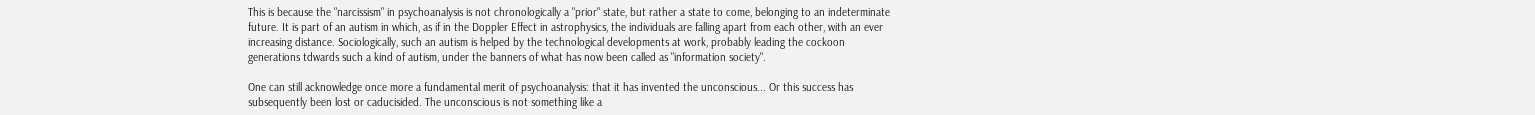This is because the "narcissism" in psychoanalysis is not chronologically a "prior" state, but rather a state to come, belonging to an indeterminate future. It is part of an autism in which, as if in the Doppler Effect in astrophysics, the individuals are falling apart from each other, with an ever increasing distance. Sociologically, such an autism is helped by the technological developments at work, probably leading the cockoon generations tdwards such a kind of autism, under the banners of what has now been called as "information society".

One can still acknowledge once more a fundamental merit of psychoanalysis: that it has invented the unconscious... Or this success has subsequently been lost or caducisided. The unconscious is not something like a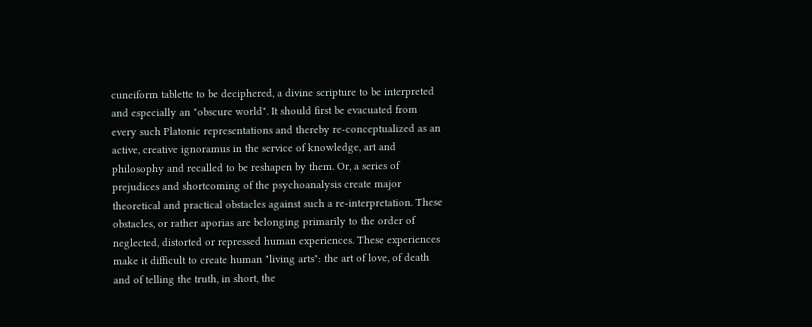cuneiform tablette to be deciphered, a divine scripture to be interpreted and especially an "obscure world". It should first be evacuated from every such Platonic representations and thereby re-conceptualized as an active, creative ignoramus in the service of knowledge, art and philosophy and recalled to be reshapen by them. Or, a series of prejudices and shortcoming of the psychoanalysis create major theoretical and practical obstacles against such a re-interpretation. These obstacles, or rather aporias are belonging primarily to the order of neglected, distorted or repressed human experiences. These experiences make it difficult to create human "living arts": the art of love, of death and of telling the truth, in short, the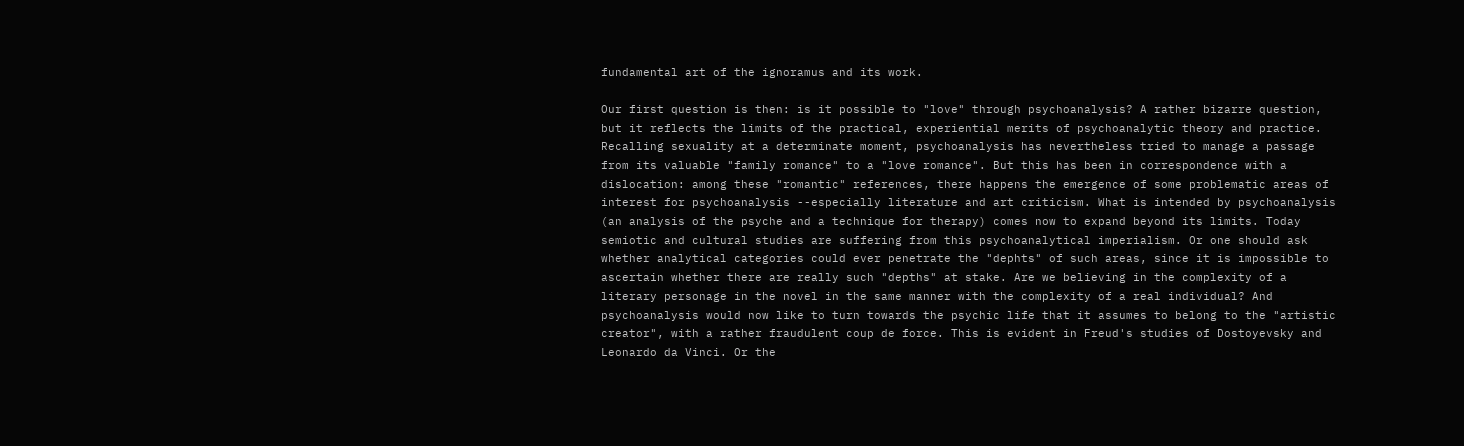fundamental art of the ignoramus and its work.

Our first question is then: is it possible to "love" through psychoanalysis? A rather bizarre question, but it reflects the limits of the practical, experiential merits of psychoanalytic theory and practice. Recalling sexuality at a determinate moment, psychoanalysis has nevertheless tried to manage a passage from its valuable "family romance" to a "love romance". But this has been in correspondence with a dislocation: among these "romantic" references, there happens the emergence of some problematic areas of interest for psychoanalysis --especially literature and art criticism. What is intended by psychoanalysis (an analysis of the psyche and a technique for therapy) comes now to expand beyond its limits. Today semiotic and cultural studies are suffering from this psychoanalytical imperialism. Or one should ask whether analytical categories could ever penetrate the "dephts" of such areas, since it is impossible to ascertain whether there are really such "depths" at stake. Are we believing in the complexity of a literary personage in the novel in the same manner with the complexity of a real individual? And psychoanalysis would now like to turn towards the psychic life that it assumes to belong to the "artistic creator", with a rather fraudulent coup de force. This is evident in Freud's studies of Dostoyevsky and Leonardo da Vinci. Or the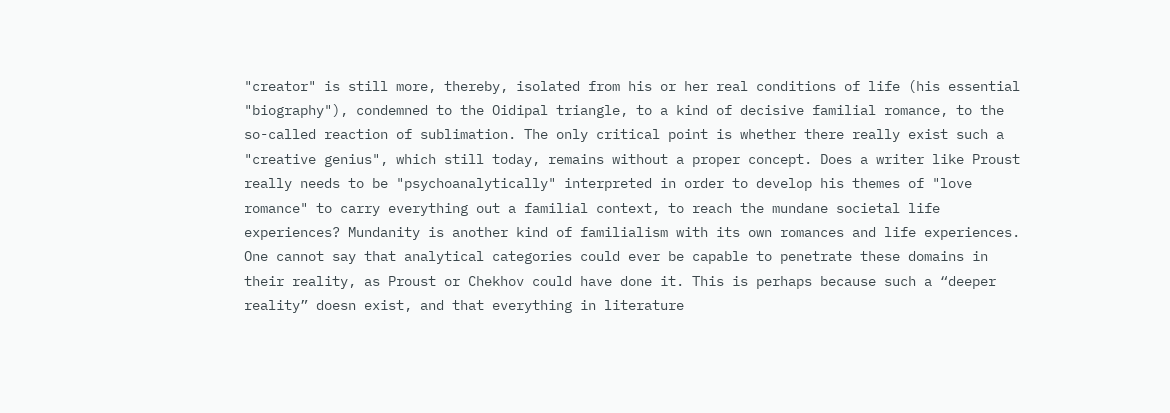"creator" is still more, thereby, isolated from his or her real conditions of life (his essential "biography"), condemned to the Oidipal triangle, to a kind of decisive familial romance, to the so-called reaction of sublimation. The only critical point is whether there really exist such a "creative genius", which still today, remains without a proper concept. Does a writer like Proust really needs to be "psychoanalytically" interpreted in order to develop his themes of "love romance" to carry everything out a familial context, to reach the mundane societal life experiences? Mundanity is another kind of familialism with its own romances and life experiences. One cannot say that analytical categories could ever be capable to penetrate these domains in their reality, as Proust or Chekhov could have done it. This is perhaps because such a “deeper reality” doesn exist, and that everything in literature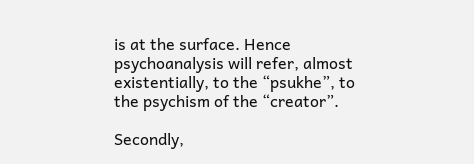is at the surface. Hence psychoanalysis will refer, almost existentially, to the “psukhe”, to the psychism of the “creator”.

Secondly,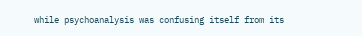while psychoanalysis was confusing itself from its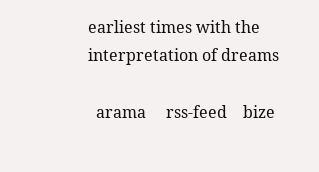earliest times with the interpretation of dreams

  arama     rss-feed    bize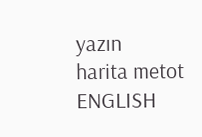yazın    harita metot    ENGLISH